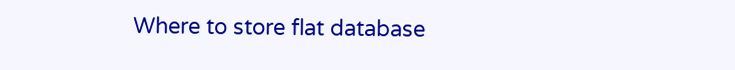Where to store flat database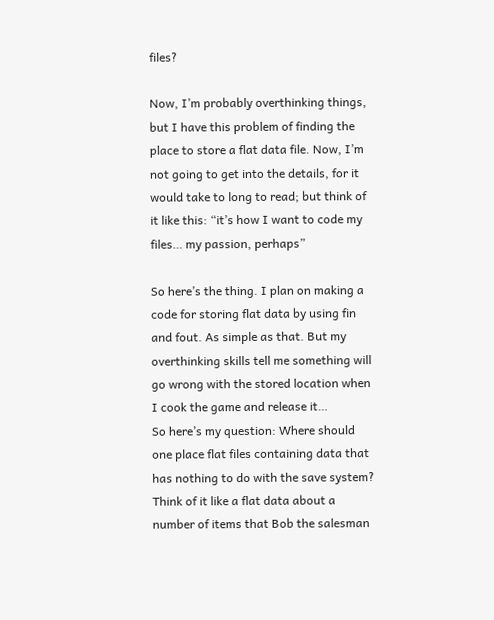files?

Now, I’m probably overthinking things, but I have this problem of finding the place to store a flat data file. Now, I’m not going to get into the details, for it would take to long to read; but think of it like this: “it’s how I want to code my files… my passion, perhaps”

So here’s the thing. I plan on making a code for storing flat data by using fin and fout. As simple as that. But my overthinking skills tell me something will go wrong with the stored location when I cook the game and release it…
So here’s my question: Where should one place flat files containing data that has nothing to do with the save system? Think of it like a flat data about a number of items that Bob the salesman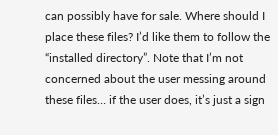can possibly have for sale. Where should I place these files? I’d like them to follow the “installed directory”. Note that I’m not concerned about the user messing around these files… if the user does, it’s just a sign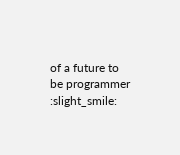of a future to be programmer :slight_smile: